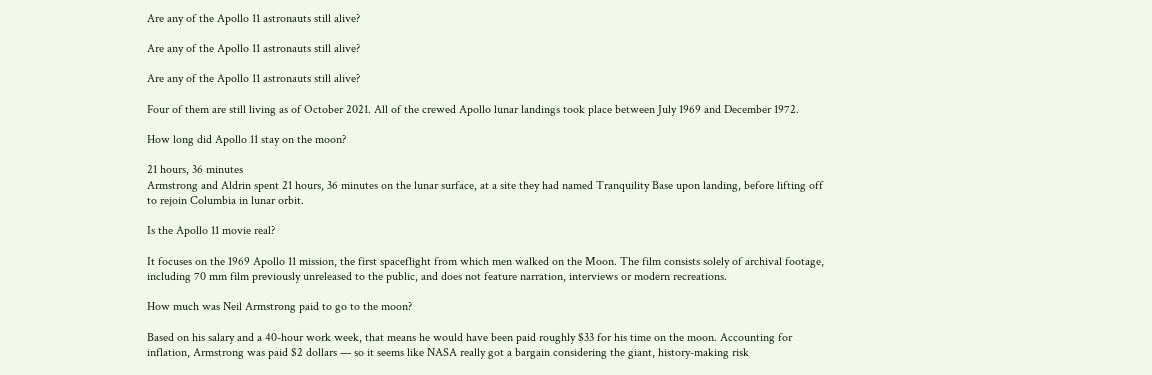Are any of the Apollo 11 astronauts still alive?

Are any of the Apollo 11 astronauts still alive?

Are any of the Apollo 11 astronauts still alive?

Four of them are still living as of October 2021. All of the crewed Apollo lunar landings took place between July 1969 and December 1972.

How long did Apollo 11 stay on the moon?

21 hours, 36 minutes
Armstrong and Aldrin spent 21 hours, 36 minutes on the lunar surface, at a site they had named Tranquility Base upon landing, before lifting off to rejoin Columbia in lunar orbit.

Is the Apollo 11 movie real?

It focuses on the 1969 Apollo 11 mission, the first spaceflight from which men walked on the Moon. The film consists solely of archival footage, including 70 mm film previously unreleased to the public, and does not feature narration, interviews or modern recreations.

How much was Neil Armstrong paid to go to the moon?

Based on his salary and a 40-hour work week, that means he would have been paid roughly $33 for his time on the moon. Accounting for inflation, Armstrong was paid $2 dollars — so it seems like NASA really got a bargain considering the giant, history-making risk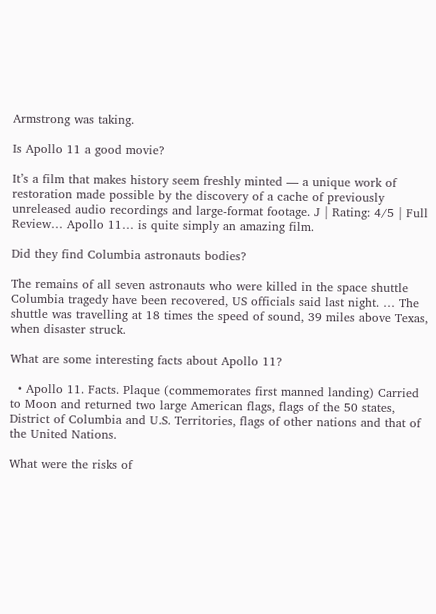Armstrong was taking.

Is Apollo 11 a good movie?

It’s a film that makes history seem freshly minted — a unique work of restoration made possible by the discovery of a cache of previously unreleased audio recordings and large-format footage. J | Rating: 4/5 | Full Review… Apollo 11… is quite simply an amazing film.

Did they find Columbia astronauts bodies?

The remains of all seven astronauts who were killed in the space shuttle Columbia tragedy have been recovered, US officials said last night. … The shuttle was travelling at 18 times the speed of sound, 39 miles above Texas, when disaster struck.

What are some interesting facts about Apollo 11?

  • Apollo 11. Facts. Plaque (commemorates first manned landing) Carried to Moon and returned two large American flags, flags of the 50 states, District of Columbia and U.S. Territories, flags of other nations and that of the United Nations.

What were the risks of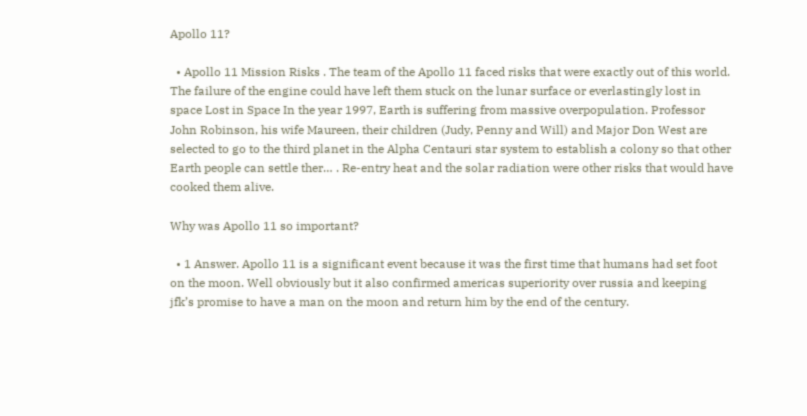Apollo 11?

  • Apollo 11 Mission Risks . The team of the Apollo 11 faced risks that were exactly out of this world. The failure of the engine could have left them stuck on the lunar surface or everlastingly lost in space Lost in Space In the year 1997, Earth is suffering from massive overpopulation. Professor John Robinson, his wife Maureen, their children (Judy, Penny and Will) and Major Don West are selected to go to the third planet in the Alpha Centauri star system to establish a colony so that other Earth people can settle ther… . Re-entry heat and the solar radiation were other risks that would have cooked them alive.

Why was Apollo 11 so important?

  • 1 Answer. Apollo 11 is a significant event because it was the first time that humans had set foot on the moon. Well obviously but it also confirmed americas superiority over russia and keeping jfk’s promise to have a man on the moon and return him by the end of the century.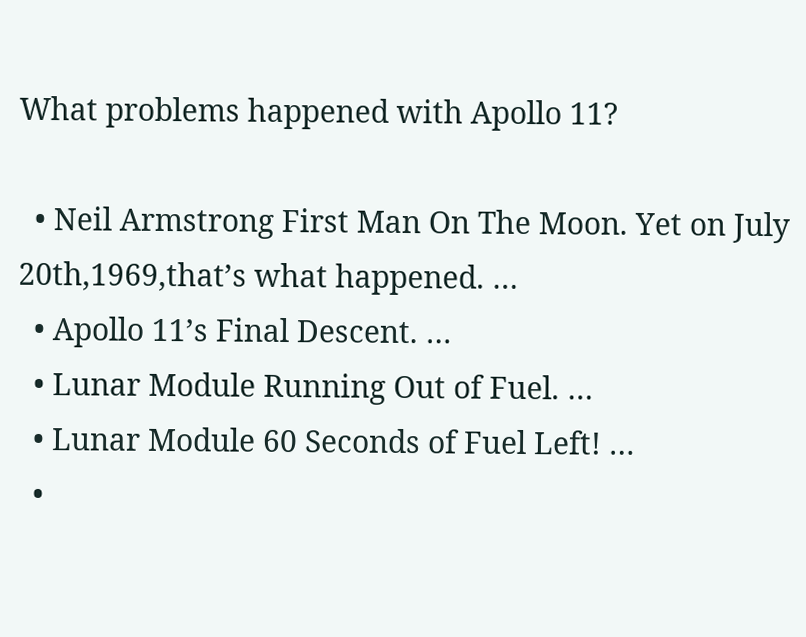What problems happened with Apollo 11?

  • Neil Armstrong First Man On The Moon. Yet on July 20th,1969,that’s what happened. …
  • Apollo 11’s Final Descent. …
  • Lunar Module Running Out of Fuel. …
  • Lunar Module 60 Seconds of Fuel Left! …
  •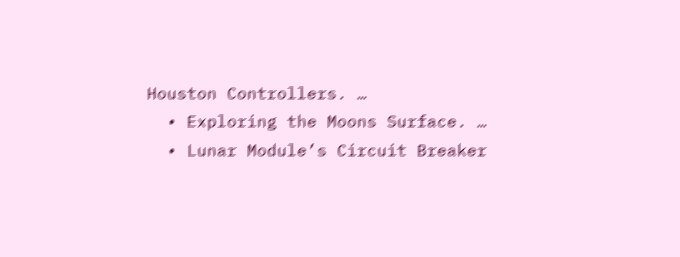Houston Controllers. …
  • Exploring the Moons Surface. …
  • Lunar Module’s Circuit Breaker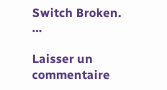Switch Broken. …

Laisser un commentaire